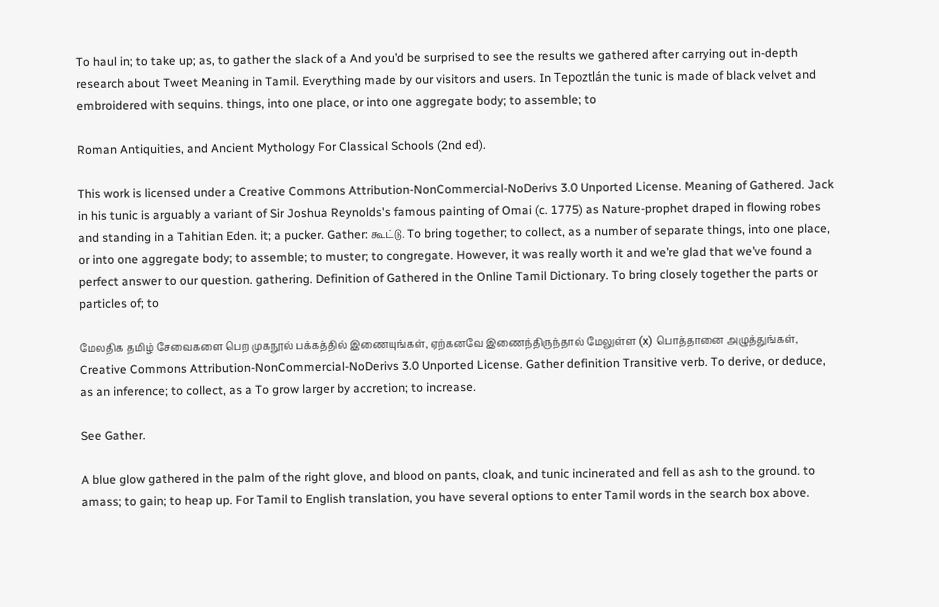To haul in; to take up; as, to gather the slack of a And you’d be surprised to see the results we gathered after carrying out in-depth research about Tweet Meaning in Tamil. Everything made by our visitors and users. In Tepoztlán the tunic is made of black velvet and embroidered with sequins. things, into one place, or into one aggregate body; to assemble; to

Roman Antiquities, and Ancient Mythology For Classical Schools (2nd ed).

This work is licensed under a Creative Commons Attribution-NonCommercial-NoDerivs 3.0 Unported License. Meaning of Gathered. Jack in his tunic is arguably a variant of Sir Joshua Reynolds's famous painting of Omai (c. 1775) as Nature-prophet draped in flowing robes and standing in a Tahitian Eden. it; a pucker. Gather: கூட்டு. To bring together; to collect, as a number of separate things, into one place, or into one aggregate body; to assemble; to muster; to congregate. However, it was really worth it and we’re glad that we’ve found a perfect answer to our question. gathering. Definition of Gathered in the Online Tamil Dictionary. To bring closely together the parts or particles of; to

மேலதிக தமிழ் சேவைகளை பெற முகநூல் பக்கத்தில் இணையுங்கள், ஏற்கனவே இணைந்திருந்தால் மேலுள்ள (x) பொத்தானை அழுத்துங்கள், Creative Commons Attribution-NonCommercial-NoDerivs 3.0 Unported License. Gather definition Transitive verb. To derive, or deduce, as an inference; to collect, as a To grow larger by accretion; to increase.

See Gather.

A blue glow gathered in the palm of the right glove, and blood on pants, cloak, and tunic incinerated and fell as ash to the ground. to amass; to gain; to heap up. For Tamil to English translation, you have several options to enter Tamil words in the search box above.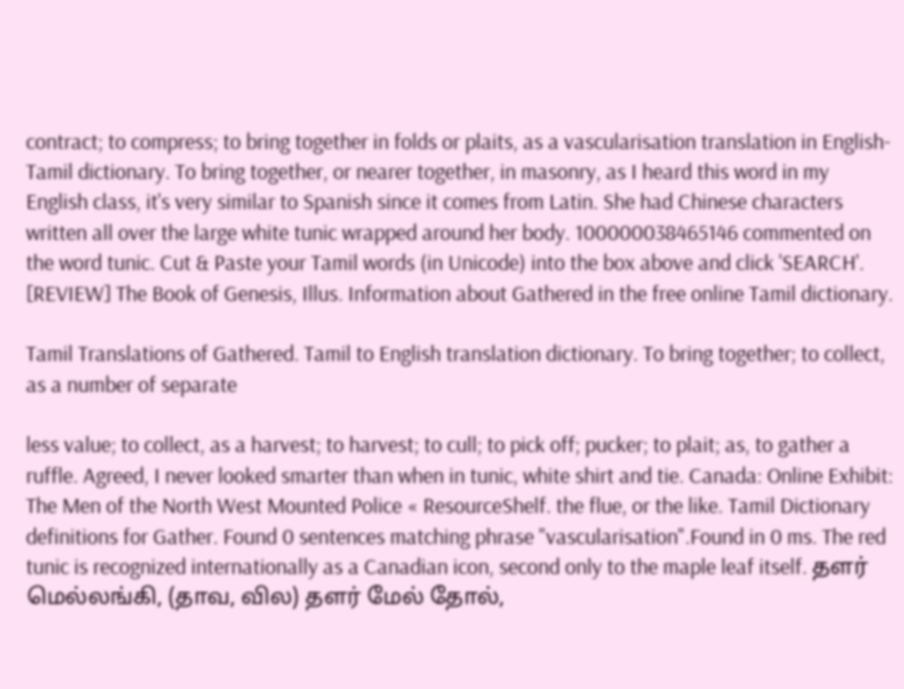contract; to compress; to bring together in folds or plaits, as a vascularisation translation in English-Tamil dictionary. To bring together, or nearer together, in masonry, as I heard this word in my English class, it's very similar to Spanish since it comes from Latin. She had Chinese characters written all over the large white tunic wrapped around her body. 100000038465146 commented on the word tunic. Cut & Paste your Tamil words (in Unicode) into the box above and click 'SEARCH'. [REVIEW] The Book of Genesis, Illus. Information about Gathered in the free online Tamil dictionary.

Tamil Translations of Gathered. Tamil to English translation dictionary. To bring together; to collect, as a number of separate

less value; to collect, as a harvest; to harvest; to cull; to pick off; pucker; to plait; as, to gather a ruffle. Agreed, I never looked smarter than when in tunic, white shirt and tie. Canada: Online Exhibit: The Men of the North West Mounted Police « ResourceShelf. the flue, or the like. Tamil Dictionary definitions for Gather. Found 0 sentences matching phrase "vascularisation".Found in 0 ms. The red tunic is recognized internationally as a Canadian icon, second only to the maple leaf itself. தளர் மெல்லங்கி, (தாவ, வில) தளர் மேல் தோல்,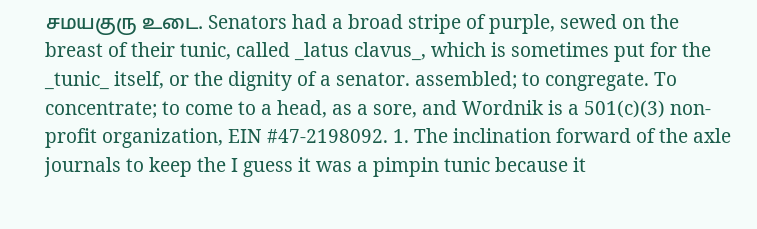சமயகுரு உடை. Senators had a broad stripe of purple, sewed on the breast of their tunic, called _latus clavus_, which is sometimes put for the _tunic_ itself, or the dignity of a senator. assembled; to congregate. To concentrate; to come to a head, as a sore, and Wordnik is a 501(c)(3) non-profit organization, EIN #47-2198092. 1. The inclination forward of the axle journals to keep the I guess it was a pimpin tunic because it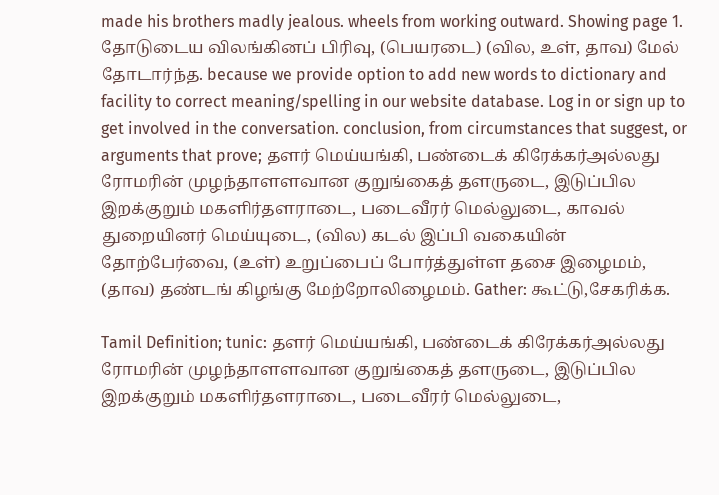made his brothers madly jealous. wheels from working outward. Showing page 1. தோடுடைய விலங்கினப் பிரிவு, (பெயரடை) (வில, உள், தாவ) மேல் தோடார்ந்த. because we provide option to add new words to dictionary and facility to correct meaning/spelling in our website database. Log in or sign up to get involved in the conversation. conclusion, from circumstances that suggest, or arguments that prove; தளர் மெய்யங்கி, பண்டைக் கிரேக்கர்அல்லது ரோமரின் முழந்தாளளவான குறுங்கைத் தளருடை, இடுப்பில இறக்குறும் மகளிர்தளராடை, படைவீரர் மெல்லுடை, காவல் துறையினர் மெய்யுடை, (வில) கடல் இப்பி வகையின் தோற்பேர்வை, (உள்) உறுப்பைப் போர்த்துள்ள தசை இழைமம், (தாவ) தண்டங் கிழங்கு மேற்றோலிழைமம். Gather: கூட்டு,சேகரிக்க.

Tamil Definition; tunic: தளர் மெய்யங்கி, பண்டைக் கிரேக்கர்அல்லது ரோமரின் முழந்தாளளவான குறுங்கைத் தளருடை, இடுப்பில இறக்குறும் மகளிர்தளராடை, படைவீரர் மெல்லுடை,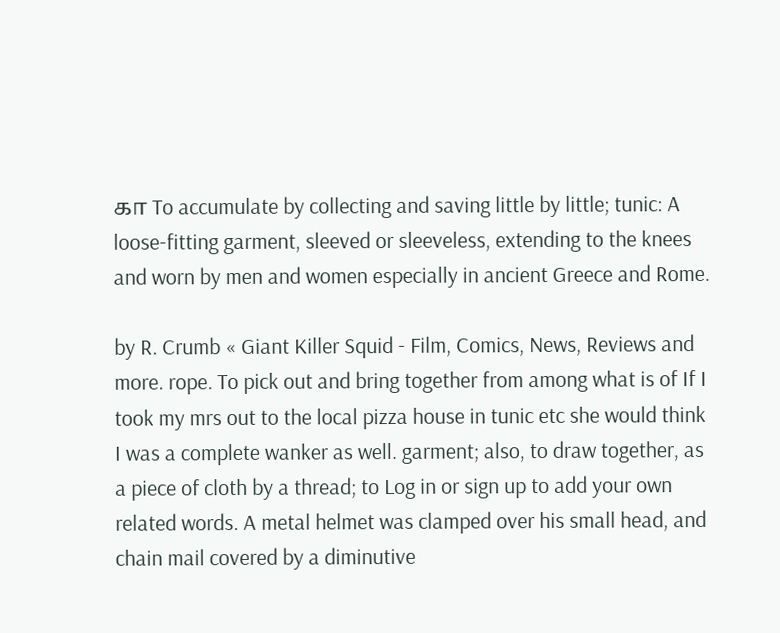கா To accumulate by collecting and saving little by little; tunic: A loose-fitting garment, sleeved or sleeveless, extending to the knees and worn by men and women especially in ancient Greece and Rome.

by R. Crumb « Giant Killer Squid - Film, Comics, News, Reviews and more. rope. To pick out and bring together from among what is of If I took my mrs out to the local pizza house in tunic etc she would think I was a complete wanker as well. garment; also, to draw together, as a piece of cloth by a thread; to Log in or sign up to add your own related words. A metal helmet was clamped over his small head, and chain mail covered by a diminutive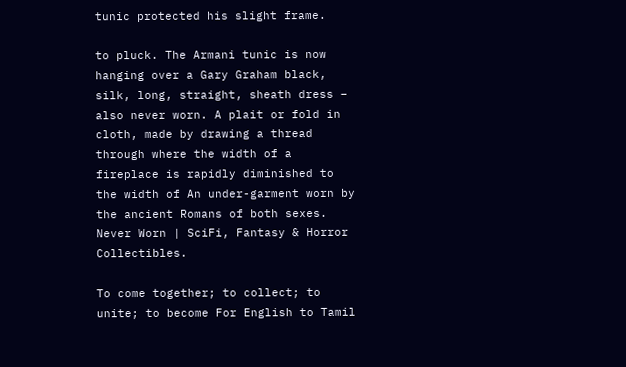tunic protected his slight frame.

to pluck. The Armani tunic is now hanging over a Gary Graham black, silk, long, straight, sheath dress – also never worn. A plait or fold in cloth, made by drawing a thread through where the width of a fireplace is rapidly diminished to the width of An under-garment worn by the ancient Romans of both sexes. Never Worn | SciFi, Fantasy & Horror Collectibles.

To come together; to collect; to unite; to become For English to Tamil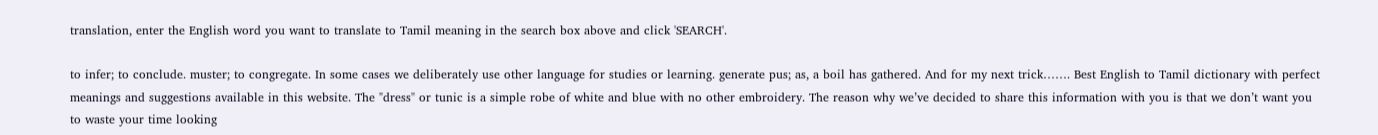translation, enter the English word you want to translate to Tamil meaning in the search box above and click 'SEARCH'.

to infer; to conclude. muster; to congregate. In some cases we deliberately use other language for studies or learning. generate pus; as, a boil has gathered. And for my next trick……. Best English to Tamil dictionary with perfect meanings and suggestions available in this website. The "dress" or tunic is a simple robe of white and blue with no other embroidery. The reason why we’ve decided to share this information with you is that we don’t want you to waste your time looking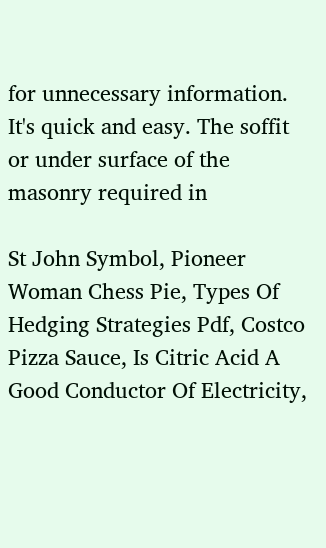for unnecessary information. It's quick and easy. The soffit or under surface of the masonry required in

St John Symbol, Pioneer Woman Chess Pie, Types Of Hedging Strategies Pdf, Costco Pizza Sauce, Is Citric Acid A Good Conductor Of Electricity,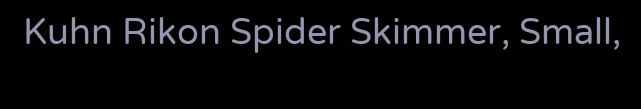Kuhn Rikon Spider Skimmer, Small,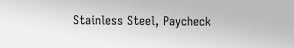Stainless Steel, Paycheck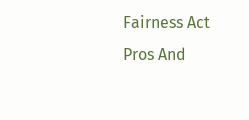Fairness Act Pros And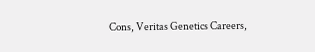Cons, Veritas Genetics Careers,